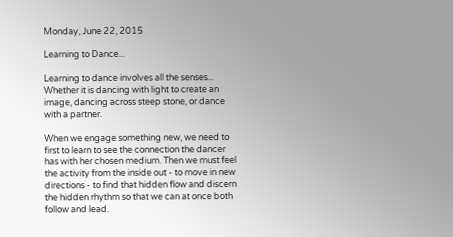Monday, June 22, 2015

Learning to Dance...

Learning to dance involves all the senses... Whether it is dancing with light to create an image, dancing across steep stone, or dance with a partner.

When we engage something new, we need to first to learn to see the connection the dancer has with her chosen medium. Then we must feel the activity from the inside out - to move in new directions - to find that hidden flow and discern the hidden rhythm so that we can at once both follow and lead.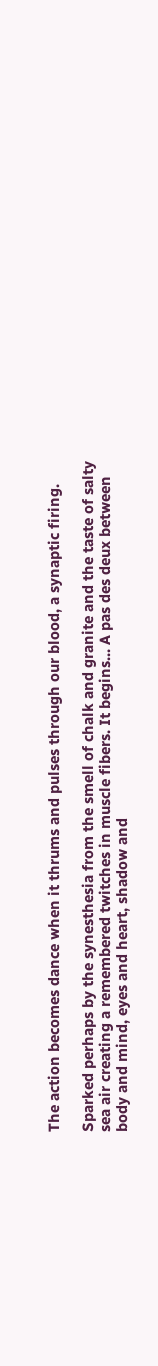The action becomes dance when it thrums and pulses through our blood, a synaptic firing.

Sparked perhaps by the synesthesia from the smell of chalk and granite and the taste of salty sea air creating a remembered twitches in muscle fibers. It begins... A pas des deux between body and mind, eyes and heart, shadow and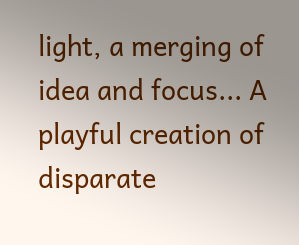light, a merging of idea and focus... A playful creation of disparate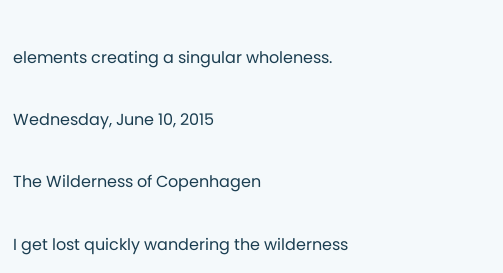elements creating a singular wholeness.

Wednesday, June 10, 2015

The Wilderness of Copenhagen

I get lost quickly wandering the wilderness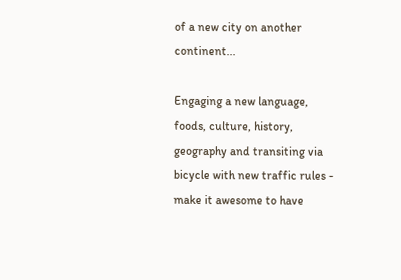of a new city on another continent...

Engaging a new language, foods, culture, history, geography and transiting via bicycle with new traffic rules - make it awesome to have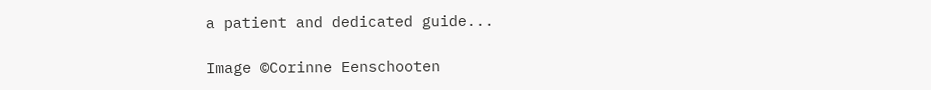a patient and dedicated guide...

Image ©Corinne Eenschooten